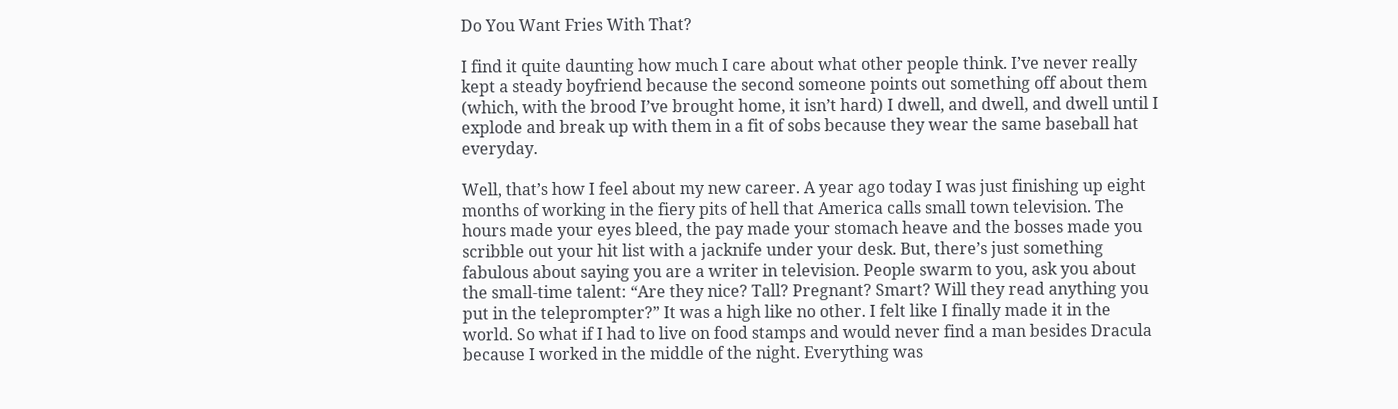Do You Want Fries With That?

I find it quite daunting how much I care about what other people think. I’ve never really kept a steady boyfriend because the second someone points out something off about them (which, with the brood I’ve brought home, it isn’t hard) I dwell, and dwell, and dwell until I explode and break up with them in a fit of sobs because they wear the same baseball hat everyday.

Well, that’s how I feel about my new career. A year ago today I was just finishing up eight months of working in the fiery pits of hell that America calls small town television. The hours made your eyes bleed, the pay made your stomach heave and the bosses made you scribble out your hit list with a jacknife under your desk. But, there’s just something fabulous about saying you are a writer in television. People swarm to you, ask you about the small-time talent: “Are they nice? Tall? Pregnant? Smart? Will they read anything you put in the teleprompter?” It was a high like no other. I felt like I finally made it in the world. So what if I had to live on food stamps and would never find a man besides Dracula because I worked in the middle of the night. Everything was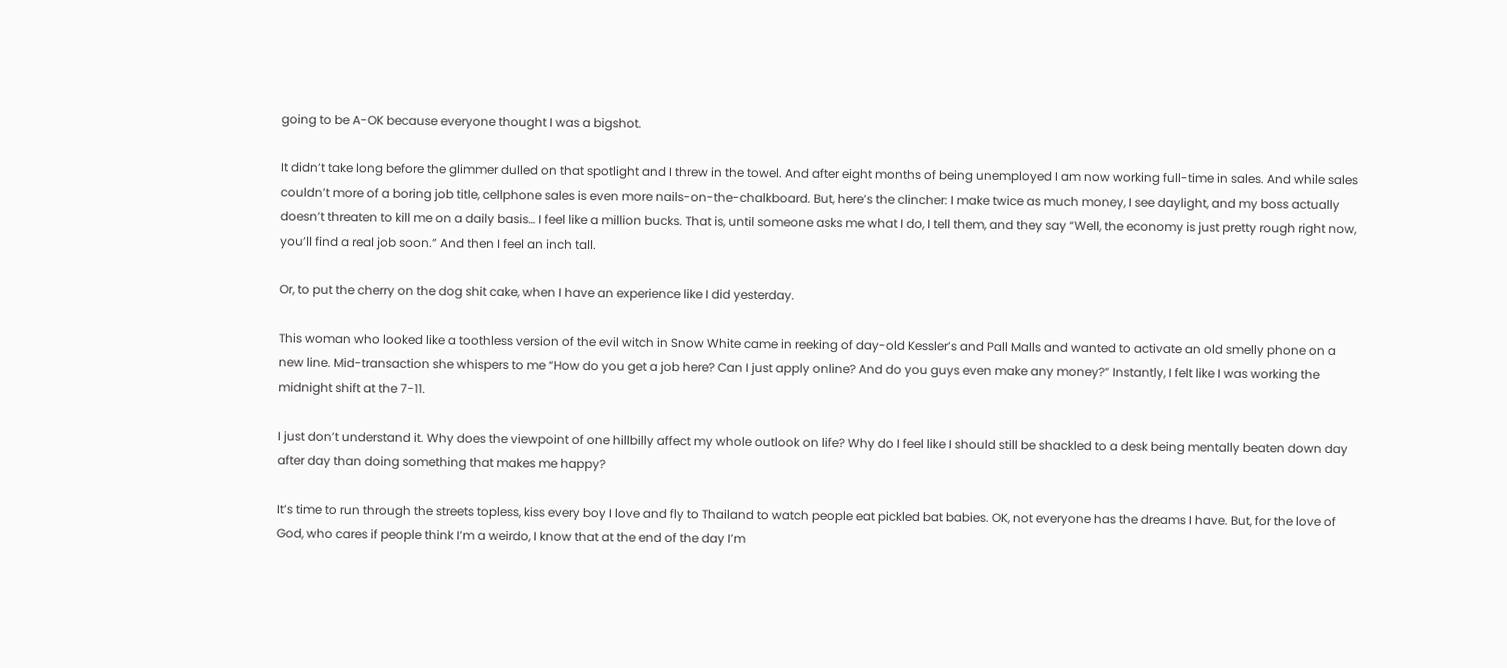going to be A-OK because everyone thought I was a bigshot.

It didn’t take long before the glimmer dulled on that spotlight and I threw in the towel. And after eight months of being unemployed I am now working full-time in sales. And while sales couldn’t more of a boring job title, cellphone sales is even more nails-on-the-chalkboard. But, here’s the clincher: I make twice as much money, I see daylight, and my boss actually doesn’t threaten to kill me on a daily basis… I feel like a million bucks. That is, until someone asks me what I do, I tell them, and they say “Well, the economy is just pretty rough right now, you’ll find a real job soon.” And then I feel an inch tall.

Or, to put the cherry on the dog shit cake, when I have an experience like I did yesterday.

This woman who looked like a toothless version of the evil witch in Snow White came in reeking of day-old Kessler’s and Pall Malls and wanted to activate an old smelly phone on a new line. Mid-transaction she whispers to me “How do you get a job here? Can I just apply online? And do you guys even make any money?” Instantly, I felt like I was working the midnight shift at the 7-11.

I just don’t understand it. Why does the viewpoint of one hillbilly affect my whole outlook on life? Why do I feel like I should still be shackled to a desk being mentally beaten down day after day than doing something that makes me happy?

It’s time to run through the streets topless, kiss every boy I love and fly to Thailand to watch people eat pickled bat babies. OK, not everyone has the dreams I have. But, for the love of God, who cares if people think I’m a weirdo, I know that at the end of the day I’m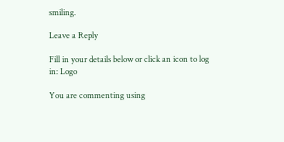smiling.

Leave a Reply

Fill in your details below or click an icon to log in: Logo

You are commenting using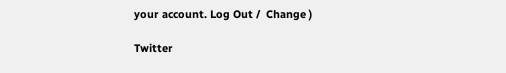your account. Log Out /  Change )

Twitter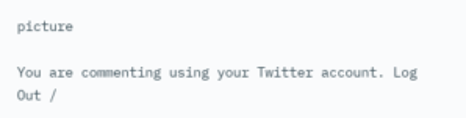picture

You are commenting using your Twitter account. Log Out /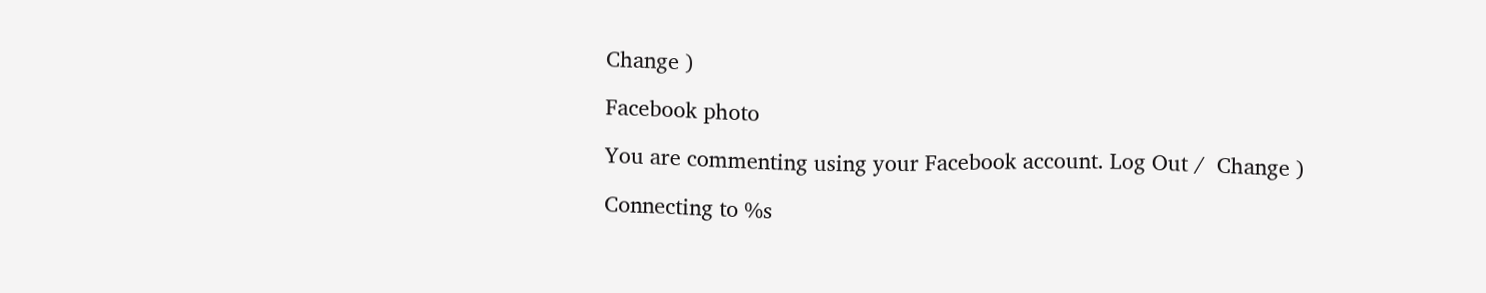Change )

Facebook photo

You are commenting using your Facebook account. Log Out /  Change )

Connecting to %s